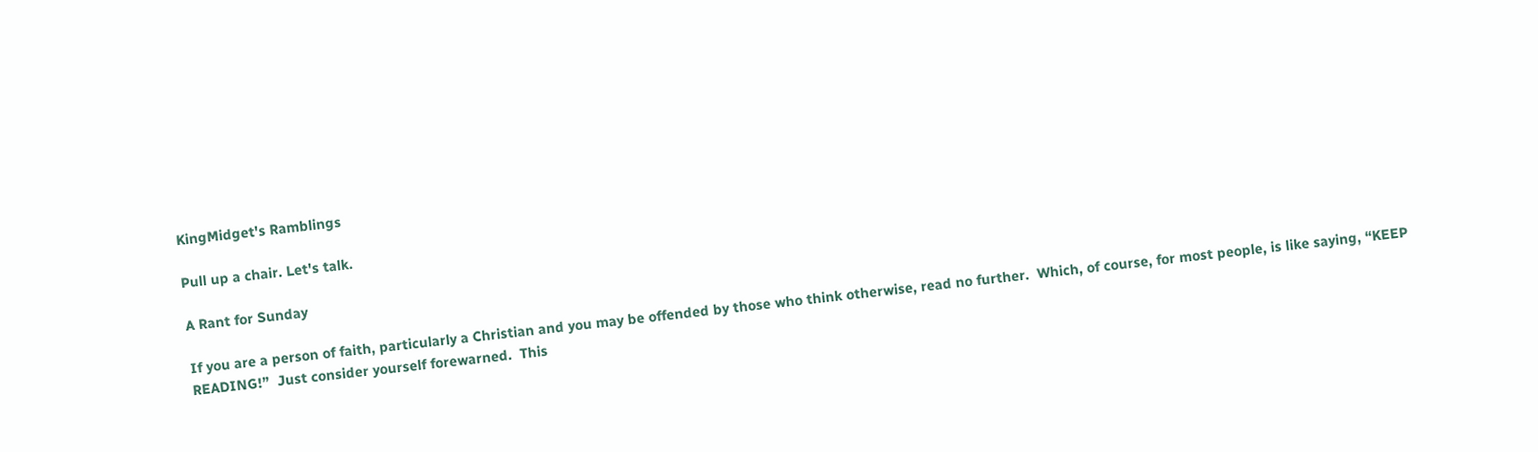KingMidget's Ramblings

Pull up a chair. Let's talk.

A Rant for Sunday

If you are a person of faith, particularly a Christian and you may be offended by those who think otherwise, read no further.  Which, of course, for most people, is like saying, “KEEP READING!”  Just consider yourself forewarned.  This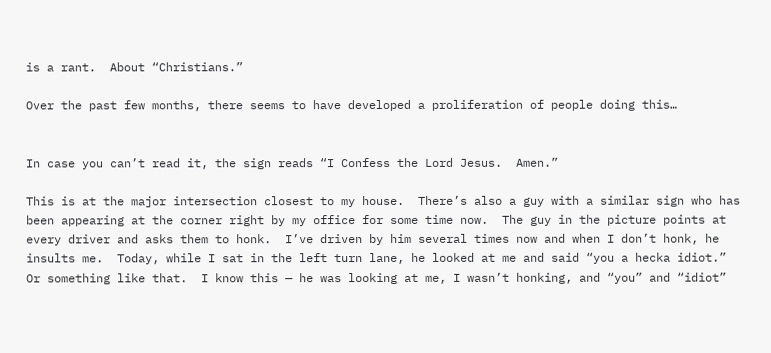is a rant.  About “Christians.”

Over the past few months, there seems to have developed a proliferation of people doing this…


In case you can’t read it, the sign reads “I Confess the Lord Jesus.  Amen.”

This is at the major intersection closest to my house.  There’s also a guy with a similar sign who has been appearing at the corner right by my office for some time now.  The guy in the picture points at every driver and asks them to honk.  I’ve driven by him several times now and when I don’t honk, he insults me.  Today, while I sat in the left turn lane, he looked at me and said “you a hecka idiot.”  Or something like that.  I know this — he was looking at me, I wasn’t honking, and “you” and “idiot”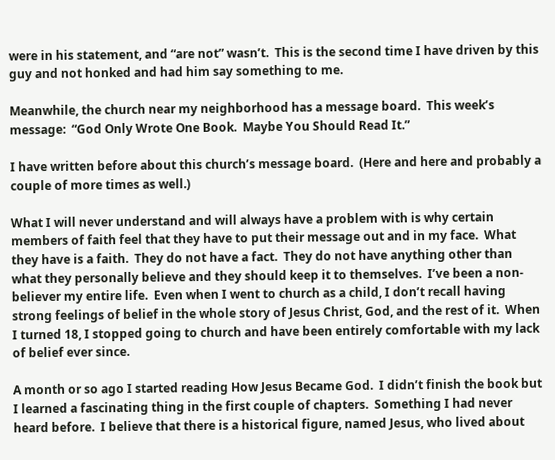were in his statement, and “are not” wasn’t.  This is the second time I have driven by this guy and not honked and had him say something to me.

Meanwhile, the church near my neighborhood has a message board.  This week’s message:  “God Only Wrote One Book.  Maybe You Should Read It.”

I have written before about this church’s message board.  (Here and here and probably a couple of more times as well.)

What I will never understand and will always have a problem with is why certain members of faith feel that they have to put their message out and in my face.  What they have is a faith.  They do not have a fact.  They do not have anything other than what they personally believe and they should keep it to themselves.  I’ve been a non-believer my entire life.  Even when I went to church as a child, I don’t recall having strong feelings of belief in the whole story of Jesus Christ, God, and the rest of it.  When I turned 18, I stopped going to church and have been entirely comfortable with my lack of belief ever since.

A month or so ago I started reading How Jesus Became God.  I didn’t finish the book but I learned a fascinating thing in the first couple of chapters.  Something I had never heard before.  I believe that there is a historical figure, named Jesus, who lived about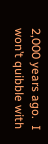2,000 years ago.  I won’t quibble with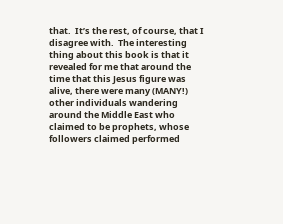that.  It’s the rest, of course, that I disagree with.  The interesting thing about this book is that it revealed for me that around the time that this Jesus figure was alive, there were many (MANY!) other individuals wandering around the Middle East who claimed to be prophets, whose followers claimed performed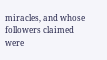miracles, and whose followers claimed were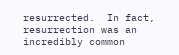resurrected.  In fact, resurrection was an incredibly common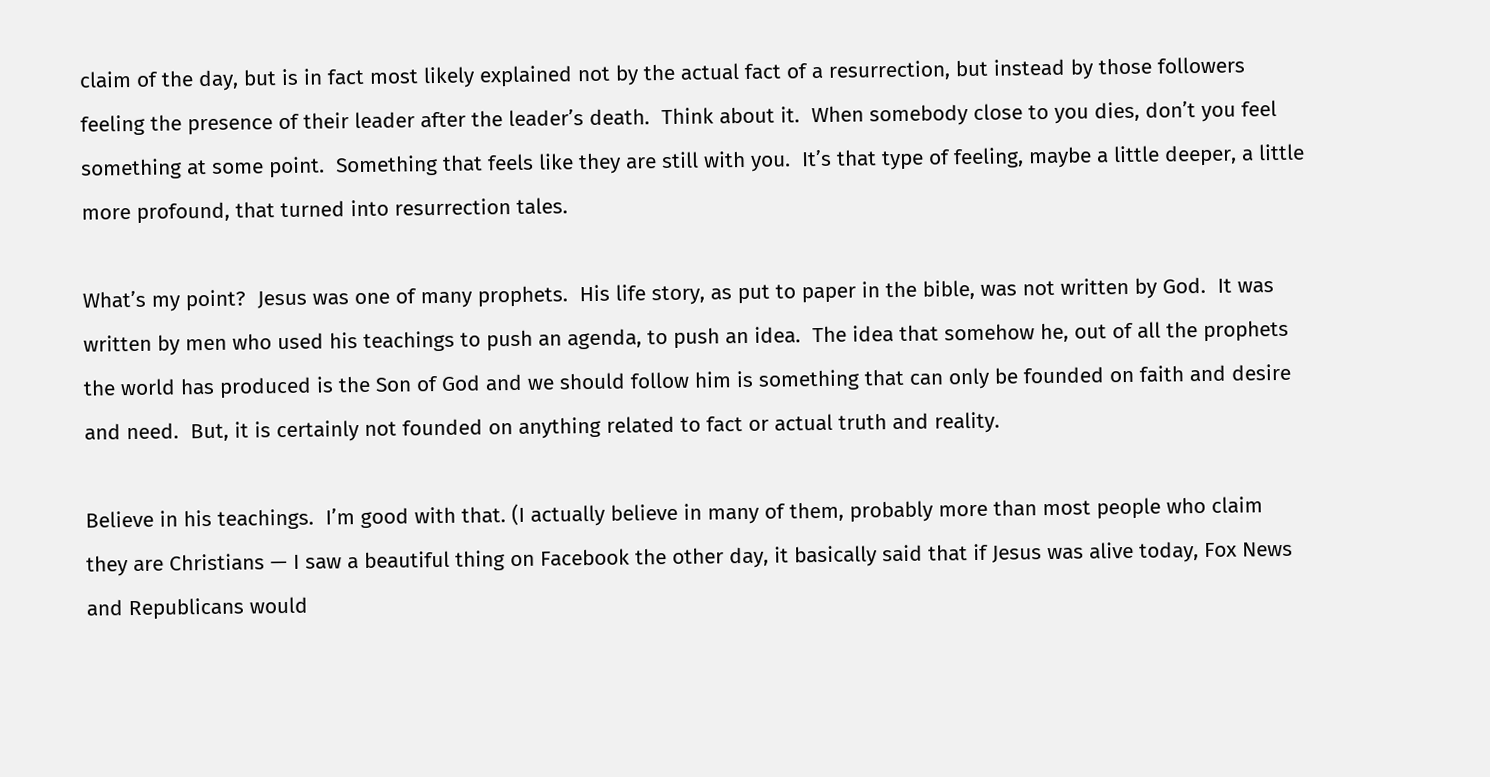claim of the day, but is in fact most likely explained not by the actual fact of a resurrection, but instead by those followers feeling the presence of their leader after the leader’s death.  Think about it.  When somebody close to you dies, don’t you feel something at some point.  Something that feels like they are still with you.  It’s that type of feeling, maybe a little deeper, a little more profound, that turned into resurrection tales.

What’s my point?  Jesus was one of many prophets.  His life story, as put to paper in the bible, was not written by God.  It was written by men who used his teachings to push an agenda, to push an idea.  The idea that somehow he, out of all the prophets the world has produced is the Son of God and we should follow him is something that can only be founded on faith and desire and need.  But, it is certainly not founded on anything related to fact or actual truth and reality.

Believe in his teachings.  I’m good with that. (I actually believe in many of them, probably more than most people who claim they are Christians — I saw a beautiful thing on Facebook the other day, it basically said that if Jesus was alive today, Fox News and Republicans would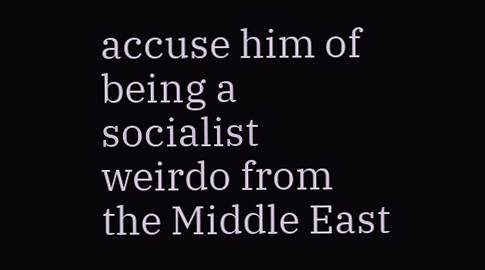accuse him of being a socialist weirdo from the Middle East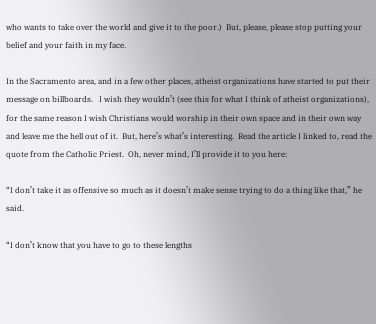who wants to take over the world and give it to the poor.)  But, please, please stop putting your belief and your faith in my face.

In the Sacramento area, and in a few other places, atheist organizations have started to put their message on billboards.   I wish they wouldn’t (see this for what I think of atheist organizations), for the same reason I wish Christians would worship in their own space and in their own way and leave me the hell out of it.  But, here’s what’s interesting.  Read the article I linked to, read the quote from the Catholic Priest.  Oh, never mind, I’ll provide it to you here:

“I don’t take it as offensive so much as it doesn’t make sense trying to do a thing like that,” he said.

“I don’t know that you have to go to these lengths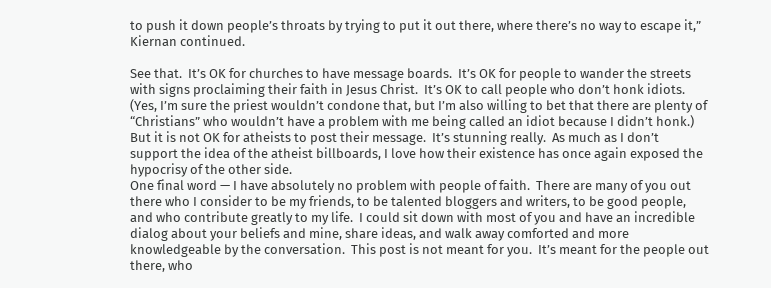to push it down people’s throats by trying to put it out there, where there’s no way to escape it,” Kiernan continued.

See that.  It’s OK for churches to have message boards.  It’s OK for people to wander the streets with signs proclaiming their faith in Jesus Christ.  It’s OK to call people who don’t honk idiots.  (Yes, I’m sure the priest wouldn’t condone that, but I’m also willing to bet that there are plenty of “Christians” who wouldn’t have a problem with me being called an idiot because I didn’t honk.)  But it is not OK for atheists to post their message.  It’s stunning really.  As much as I don’t support the idea of the atheist billboards, I love how their existence has once again exposed the hypocrisy of the other side.
One final word — I have absolutely no problem with people of faith.  There are many of you out there who I consider to be my friends, to be talented bloggers and writers, to be good people, and who contribute greatly to my life.  I could sit down with most of you and have an incredible dialog about your beliefs and mine, share ideas, and walk away comforted and more knowledgeable by the conversation.  This post is not meant for you.  It’s meant for the people out there, who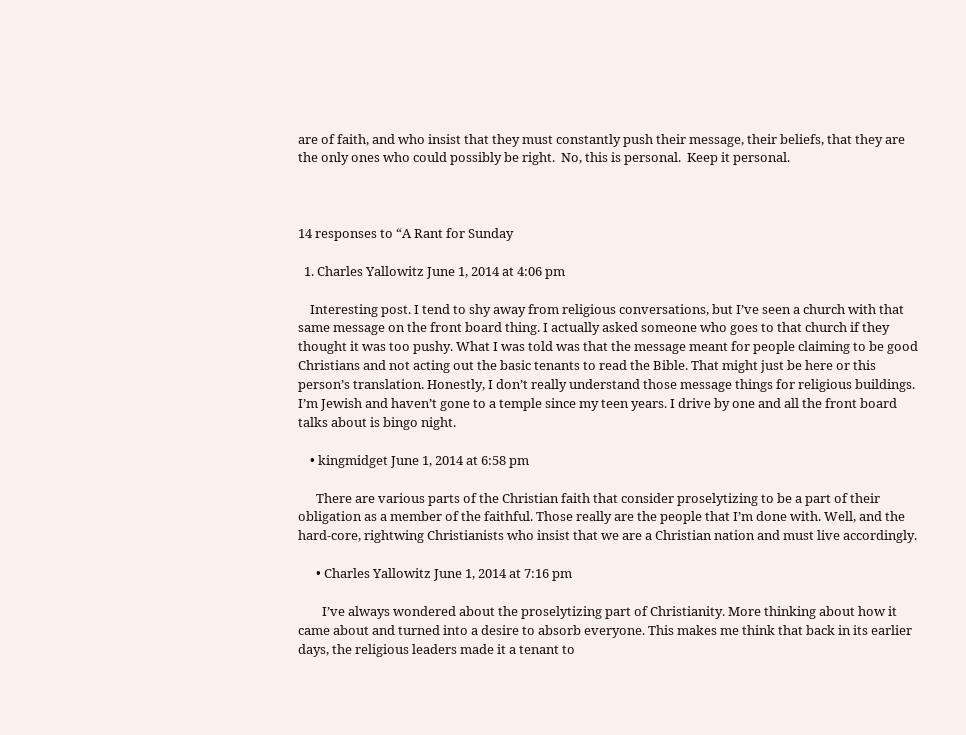are of faith, and who insist that they must constantly push their message, their beliefs, that they are the only ones who could possibly be right.  No, this is personal.  Keep it personal.



14 responses to “A Rant for Sunday

  1. Charles Yallowitz June 1, 2014 at 4:06 pm

    Interesting post. I tend to shy away from religious conversations, but I’ve seen a church with that same message on the front board thing. I actually asked someone who goes to that church if they thought it was too pushy. What I was told was that the message meant for people claiming to be good Christians and not acting out the basic tenants to read the Bible. That might just be here or this person’s translation. Honestly, I don’t really understand those message things for religious buildings. I’m Jewish and haven’t gone to a temple since my teen years. I drive by one and all the front board talks about is bingo night.

    • kingmidget June 1, 2014 at 6:58 pm

      There are various parts of the Christian faith that consider proselytizing to be a part of their obligation as a member of the faithful. Those really are the people that I’m done with. Well, and the hard-core, rightwing Christianists who insist that we are a Christian nation and must live accordingly.

      • Charles Yallowitz June 1, 2014 at 7:16 pm

        I’ve always wondered about the proselytizing part of Christianity. More thinking about how it came about and turned into a desire to absorb everyone. This makes me think that back in its earlier days, the religious leaders made it a tenant to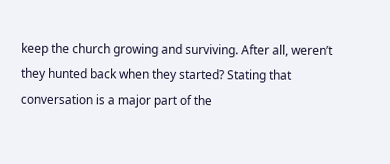keep the church growing and surviving. After all, weren’t they hunted back when they started? Stating that conversation is a major part of the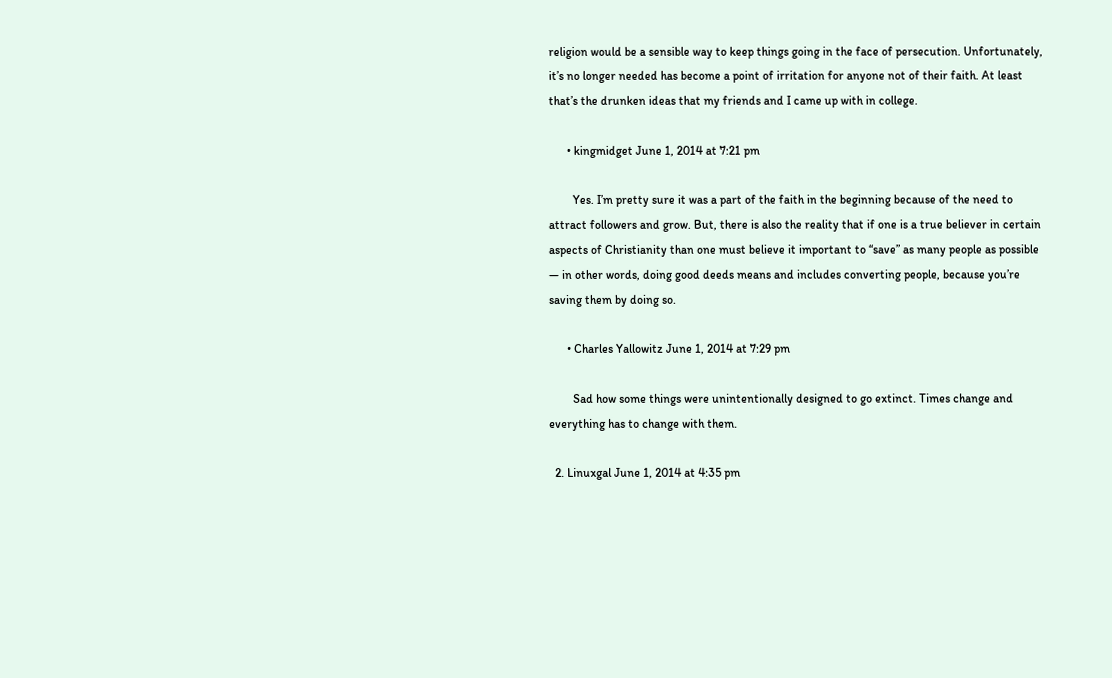religion would be a sensible way to keep things going in the face of persecution. Unfortunately, it’s no longer needed has become a point of irritation for anyone not of their faith. At least that’s the drunken ideas that my friends and I came up with in college.

      • kingmidget June 1, 2014 at 7:21 pm

        Yes. I’m pretty sure it was a part of the faith in the beginning because of the need to attract followers and grow. But, there is also the reality that if one is a true believer in certain aspects of Christianity than one must believe it important to “save” as many people as possible — in other words, doing good deeds means and includes converting people, because you’re saving them by doing so.

      • Charles Yallowitz June 1, 2014 at 7:29 pm

        Sad how some things were unintentionally designed to go extinct. Times change and everything has to change with them.

  2. Linuxgal June 1, 2014 at 4:35 pm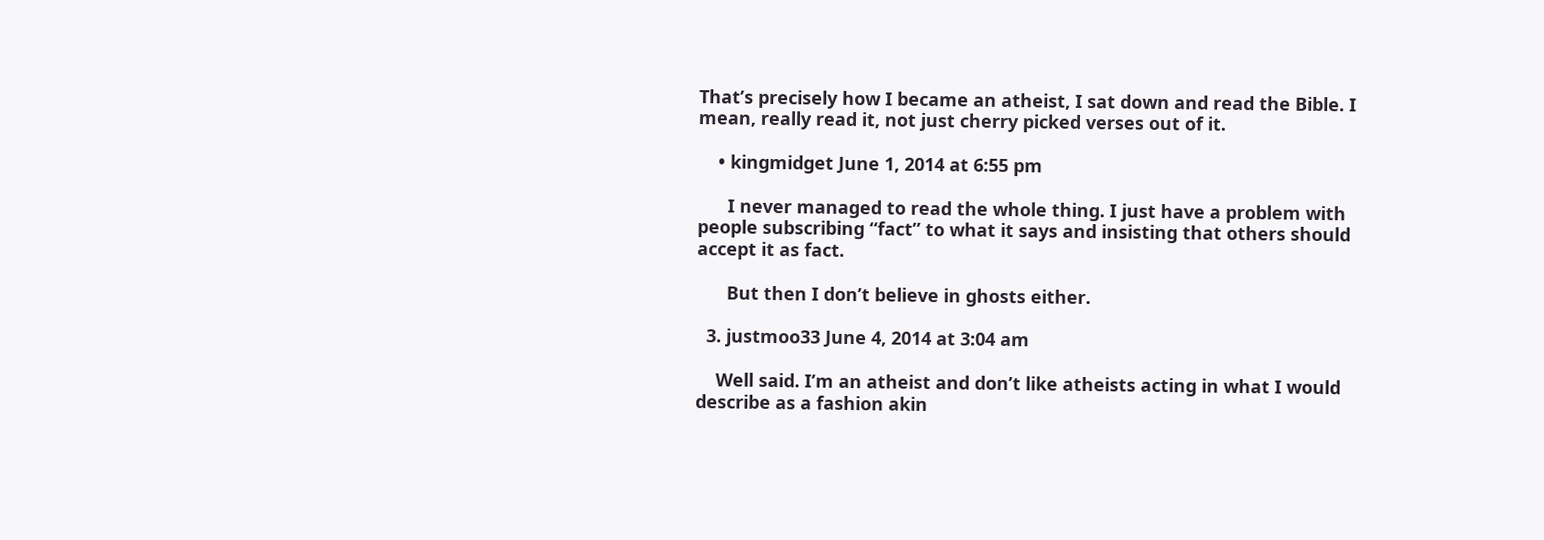That’s precisely how I became an atheist, I sat down and read the Bible. I mean, really read it, not just cherry picked verses out of it.

    • kingmidget June 1, 2014 at 6:55 pm

      I never managed to read the whole thing. I just have a problem with people subscribing “fact” to what it says and insisting that others should accept it as fact.

      But then I don’t believe in ghosts either.

  3. justmoo33 June 4, 2014 at 3:04 am

    Well said. I’m an atheist and don’t like atheists acting in what I would describe as a fashion akin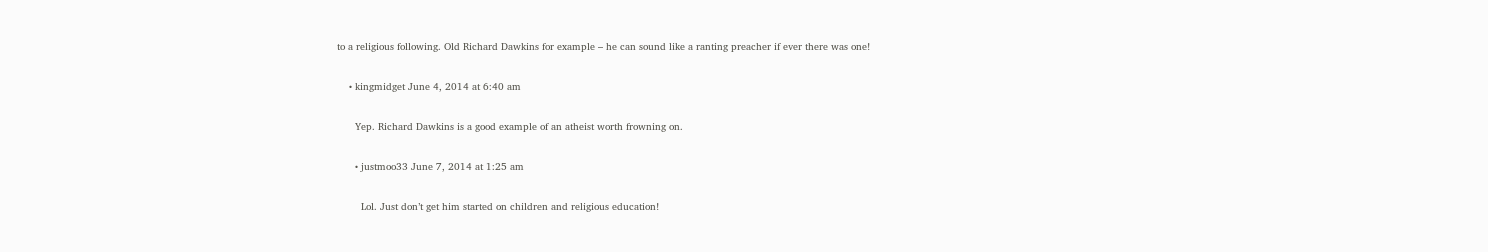to a religious following. Old Richard Dawkins for example – he can sound like a ranting preacher if ever there was one!

    • kingmidget June 4, 2014 at 6:40 am

      Yep. Richard Dawkins is a good example of an atheist worth frowning on.

      • justmoo33 June 7, 2014 at 1:25 am

        Lol. Just don’t get him started on children and religious education!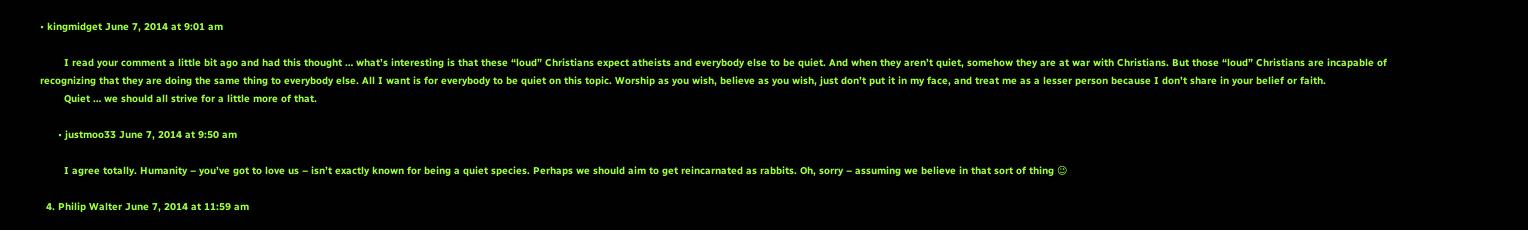• kingmidget June 7, 2014 at 9:01 am

        I read your comment a little bit ago and had this thought … what’s interesting is that these “loud” Christians expect atheists and everybody else to be quiet. And when they aren’t quiet, somehow they are at war with Christians. But those “loud” Christians are incapable of recognizing that they are doing the same thing to everybody else. All I want is for everybody to be quiet on this topic. Worship as you wish, believe as you wish, just don’t put it in my face, and treat me as a lesser person because I don’t share in your belief or faith.
        Quiet … we should all strive for a little more of that.

      • justmoo33 June 7, 2014 at 9:50 am

        I agree totally. Humanity – you’ve got to love us – isn’t exactly known for being a quiet species. Perhaps we should aim to get reincarnated as rabbits. Oh, sorry – assuming we believe in that sort of thing 😉

  4. Philip Walter June 7, 2014 at 11:59 am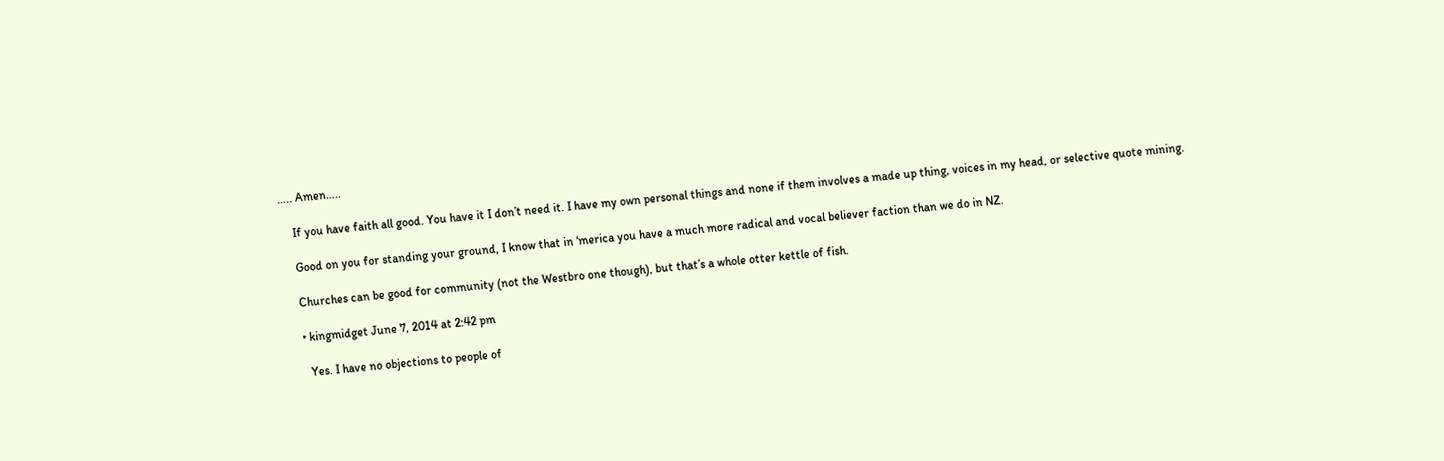….. Amen…..

    If you have faith all good. You have it I don’t need it. I have my own personal things and none if them involves a made up thing, voices in my head, or selective quote mining.

    Good on you for standing your ground, I know that in ‘merica you have a much more radical and vocal believer faction than we do in NZ.

    Churches can be good for community (not the Westbro one though), but that’s a whole otter kettle of fish.

    • kingmidget June 7, 2014 at 2:42 pm

      Yes. I have no objections to people of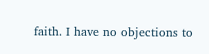faith. I have no objections to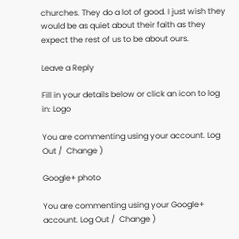churches. They do a lot of good. I just wish they would be as quiet about their faith as they expect the rest of us to be about ours.

Leave a Reply

Fill in your details below or click an icon to log in: Logo

You are commenting using your account. Log Out /  Change )

Google+ photo

You are commenting using your Google+ account. Log Out /  Change )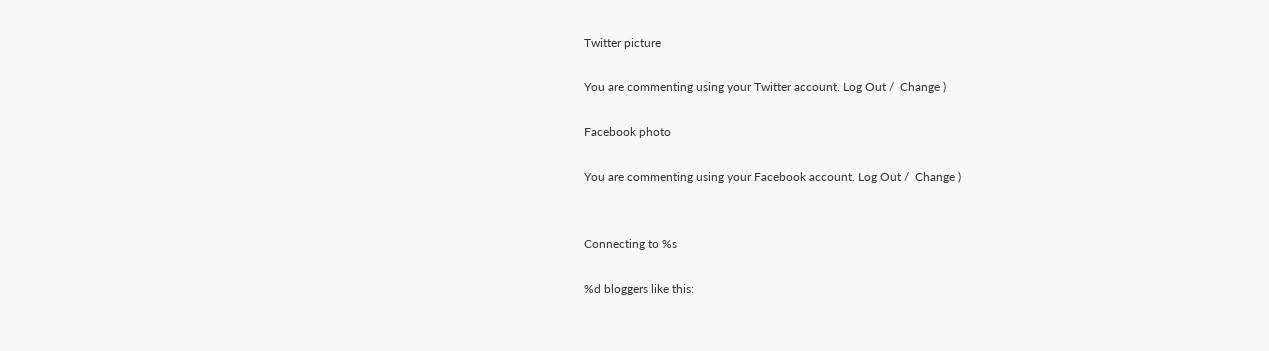Twitter picture

You are commenting using your Twitter account. Log Out /  Change )

Facebook photo

You are commenting using your Facebook account. Log Out /  Change )


Connecting to %s

%d bloggers like this: